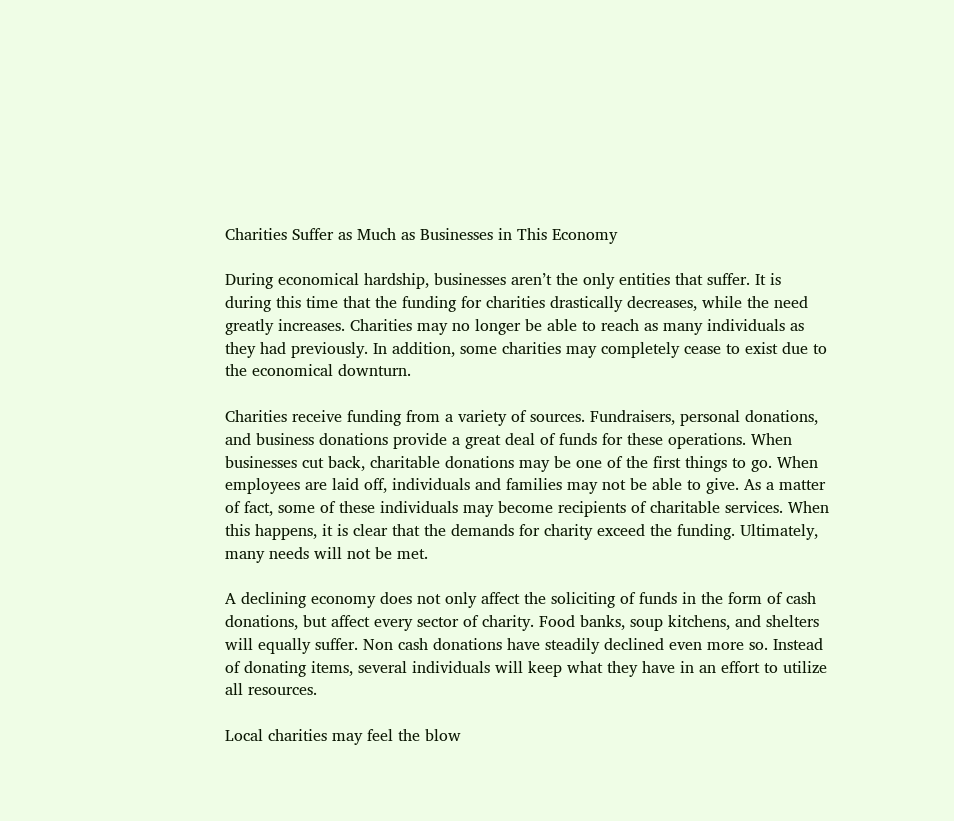Charities Suffer as Much as Businesses in This Economy

During economical hardship, businesses aren’t the only entities that suffer. It is during this time that the funding for charities drastically decreases, while the need greatly increases. Charities may no longer be able to reach as many individuals as they had previously. In addition, some charities may completely cease to exist due to the economical downturn.

Charities receive funding from a variety of sources. Fundraisers, personal donations, and business donations provide a great deal of funds for these operations. When businesses cut back, charitable donations may be one of the first things to go. When employees are laid off, individuals and families may not be able to give. As a matter of fact, some of these individuals may become recipients of charitable services. When this happens, it is clear that the demands for charity exceed the funding. Ultimately, many needs will not be met.

A declining economy does not only affect the soliciting of funds in the form of cash donations, but affect every sector of charity. Food banks, soup kitchens, and shelters will equally suffer. Non cash donations have steadily declined even more so. Instead of donating items, several individuals will keep what they have in an effort to utilize all resources.

Local charities may feel the blow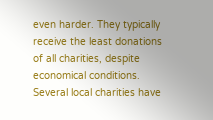even harder. They typically receive the least donations of all charities, despite economical conditions. Several local charities have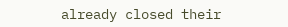already closed their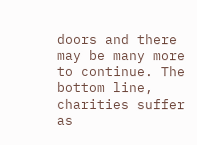doors and there may be many more to continue. The bottom line, charities suffer as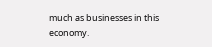much as businesses in this economy.